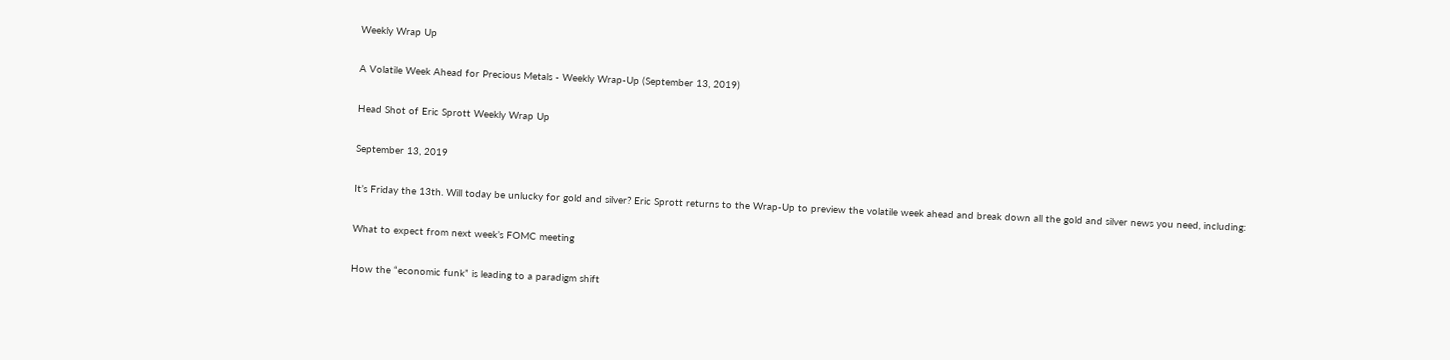Weekly Wrap Up

A Volatile Week Ahead for Precious Metals - Weekly Wrap-Up (September 13, 2019)

Head Shot of Eric Sprott Weekly Wrap Up

September 13, 2019

It’s Friday the 13th. Will today be unlucky for gold and silver? Eric Sprott returns to the Wrap-Up to preview the volatile week ahead and break down all the gold and silver news you need, including:

What to expect from next week’s FOMC meeting

How the “economic funk” is leading to a paradigm shift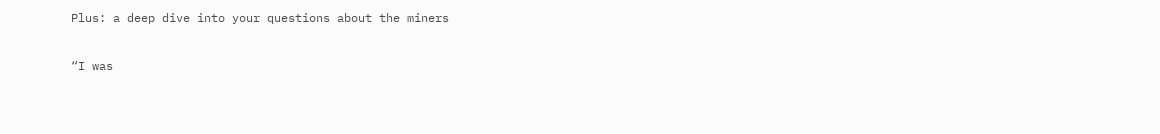Plus: a deep dive into your questions about the miners

“I was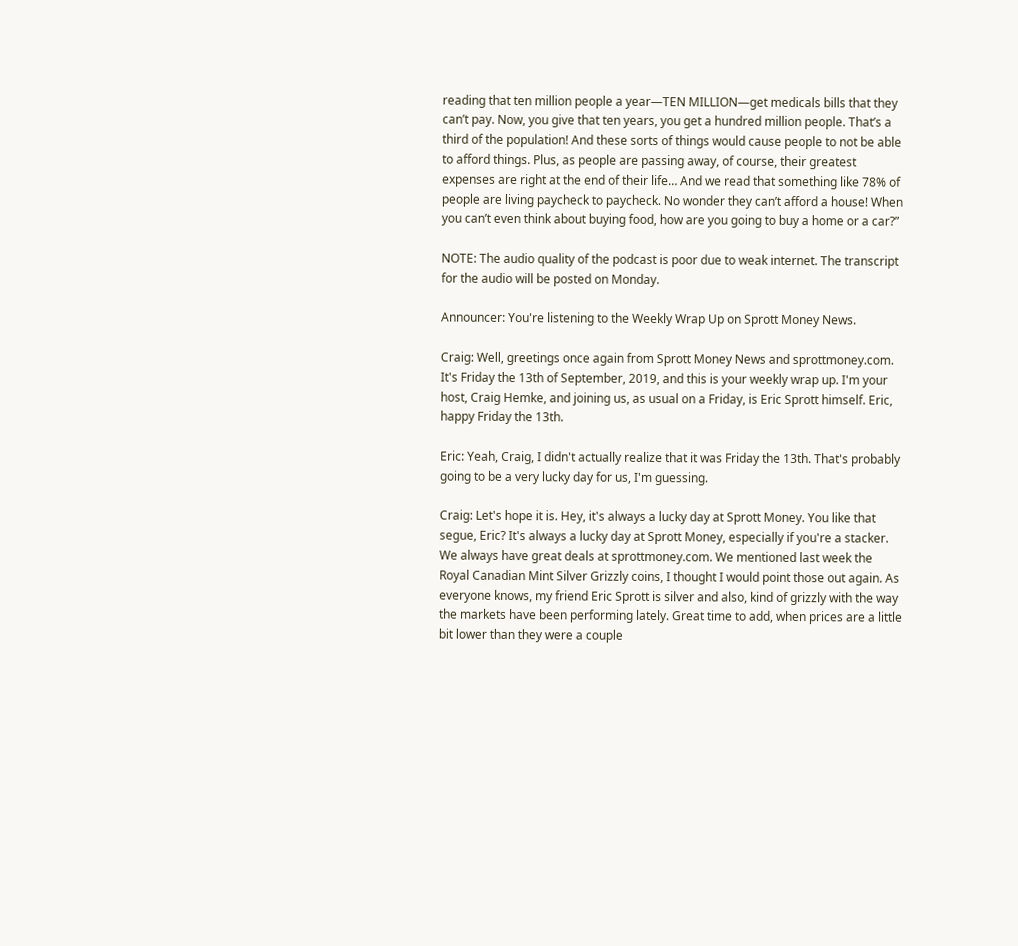reading that ten million people a year—TEN MILLION—get medicals bills that they can’t pay. Now, you give that ten years, you get a hundred million people. That’s a third of the population! And these sorts of things would cause people to not be able to afford things. Plus, as people are passing away, of course, their greatest expenses are right at the end of their life… And we read that something like 78% of people are living paycheck to paycheck. No wonder they can’t afford a house! When you can’t even think about buying food, how are you going to buy a home or a car?”

NOTE: The audio quality of the podcast is poor due to weak internet. The transcript for the audio will be posted on Monday.

Announcer: You're listening to the Weekly Wrap Up on Sprott Money News.

Craig: Well, greetings once again from Sprott Money News and sprottmoney.com. It's Friday the 13th of September, 2019, and this is your weekly wrap up. I'm your host, Craig Hemke, and joining us, as usual on a Friday, is Eric Sprott himself. Eric, happy Friday the 13th.

Eric: Yeah, Craig, I didn't actually realize that it was Friday the 13th. That's probably going to be a very lucky day for us, I'm guessing.

Craig: Let's hope it is. Hey, it's always a lucky day at Sprott Money. You like that segue, Eric? It's always a lucky day at Sprott Money, especially if you're a stacker. We always have great deals at sprottmoney.com. We mentioned last week the Royal Canadian Mint Silver Grizzly coins, I thought I would point those out again. As everyone knows, my friend Eric Sprott is silver and also, kind of grizzly with the way the markets have been performing lately. Great time to add, when prices are a little bit lower than they were a couple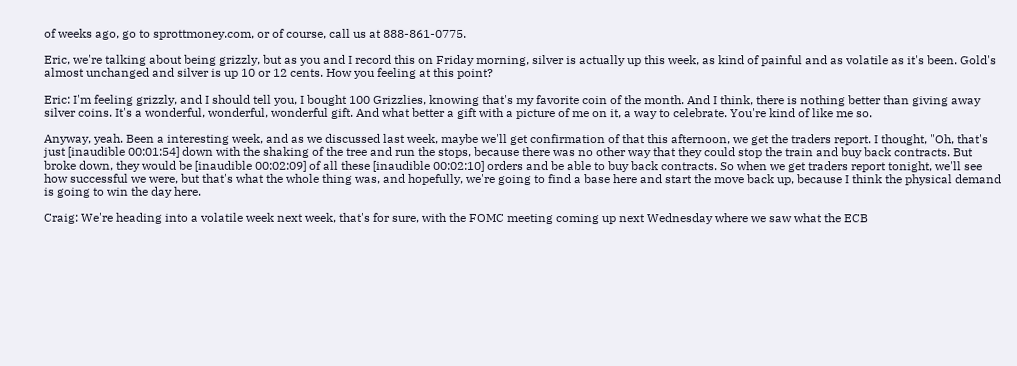of weeks ago, go to sprottmoney.com, or of course, call us at 888-861-0775.

Eric, we're talking about being grizzly, but as you and I record this on Friday morning, silver is actually up this week, as kind of painful and as volatile as it's been. Gold's almost unchanged and silver is up 10 or 12 cents. How you feeling at this point?

Eric: I'm feeling grizzly, and I should tell you, I bought 100 Grizzlies, knowing that's my favorite coin of the month. And I think, there is nothing better than giving away silver coins. It's a wonderful, wonderful, wonderful gift. And what better a gift with a picture of me on it, a way to celebrate. You're kind of like me so.

Anyway, yeah. Been a interesting week, and as we discussed last week, maybe we'll get confirmation of that this afternoon, we get the traders report. I thought, "Oh, that's just [inaudible 00:01:54] down with the shaking of the tree and run the stops, because there was no other way that they could stop the train and buy back contracts. But broke down, they would be [inaudible 00:02:09] of all these [inaudible 00:02:10] orders and be able to buy back contracts. So when we get traders report tonight, we'll see how successful we were, but that's what the whole thing was, and hopefully, we're going to find a base here and start the move back up, because I think the physical demand is going to win the day here.

Craig: We're heading into a volatile week next week, that's for sure, with the FOMC meeting coming up next Wednesday where we saw what the ECB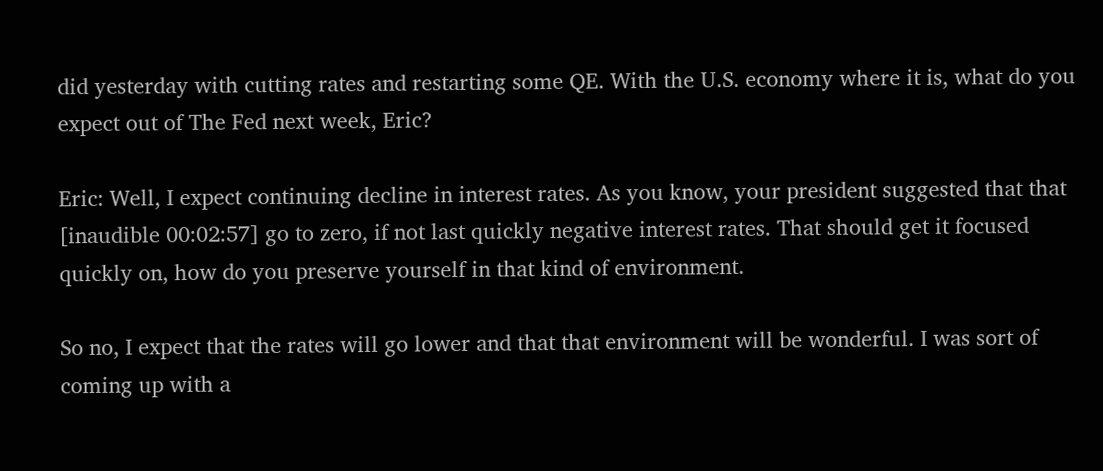did yesterday with cutting rates and restarting some QE. With the U.S. economy where it is, what do you expect out of The Fed next week, Eric?

Eric: Well, I expect continuing decline in interest rates. As you know, your president suggested that that [inaudible 00:02:57] go to zero, if not last quickly negative interest rates. That should get it focused quickly on, how do you preserve yourself in that kind of environment.

So no, I expect that the rates will go lower and that that environment will be wonderful. I was sort of coming up with a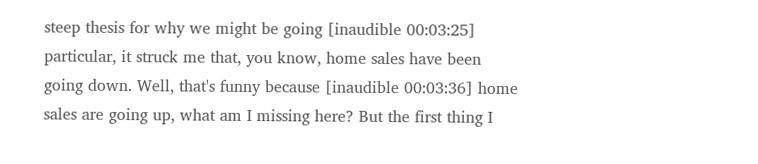steep thesis for why we might be going [inaudible 00:03:25] particular, it struck me that, you know, home sales have been going down. Well, that's funny because [inaudible 00:03:36] home sales are going up, what am I missing here? But the first thing I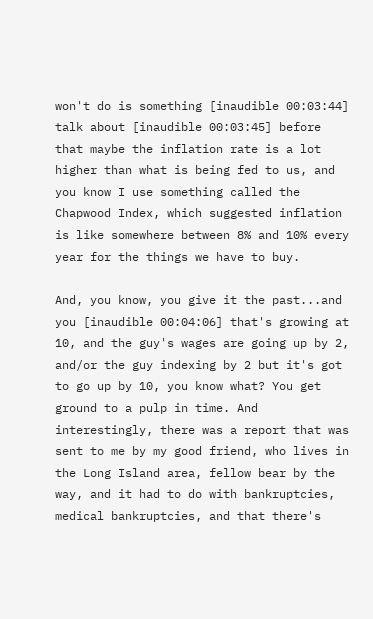won't do is something [inaudible 00:03:44] talk about [inaudible 00:03:45] before that maybe the inflation rate is a lot higher than what is being fed to us, and you know I use something called the Chapwood Index, which suggested inflation is like somewhere between 8% and 10% every year for the things we have to buy.

And, you know, you give it the past...and you [inaudible 00:04:06] that's growing at 10, and the guy's wages are going up by 2, and/or the guy indexing by 2 but it's got to go up by 10, you know what? You get ground to a pulp in time. And interestingly, there was a report that was sent to me by my good friend, who lives in the Long Island area, fellow bear by the way, and it had to do with bankruptcies, medical bankruptcies, and that there's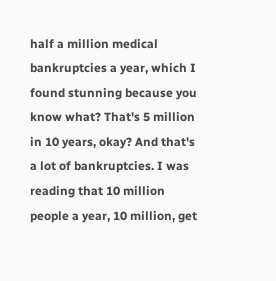half a million medical bankruptcies a year, which I found stunning because you know what? That's 5 million in 10 years, okay? And that's a lot of bankruptcies. I was reading that 10 million people a year, 10 million, get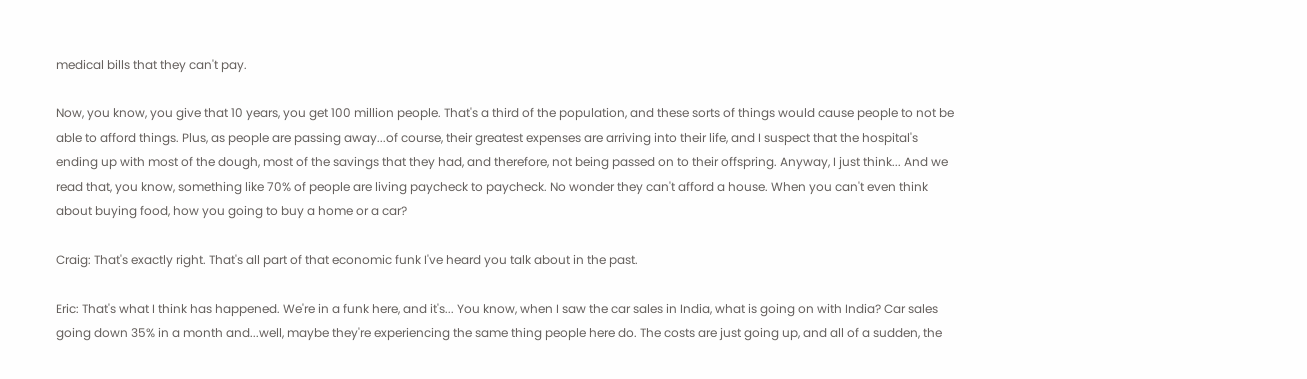medical bills that they can't pay.

Now, you know, you give that 10 years, you get 100 million people. That's a third of the population, and these sorts of things would cause people to not be able to afford things. Plus, as people are passing away...of course, their greatest expenses are arriving into their life, and I suspect that the hospital's ending up with most of the dough, most of the savings that they had, and therefore, not being passed on to their offspring. Anyway, I just think... And we read that, you know, something like 70% of people are living paycheck to paycheck. No wonder they can't afford a house. When you can't even think about buying food, how you going to buy a home or a car?

Craig: That's exactly right. That's all part of that economic funk I've heard you talk about in the past.

Eric: That's what I think has happened. We're in a funk here, and it's... You know, when I saw the car sales in India, what is going on with India? Car sales going down 35% in a month and...well, maybe they're experiencing the same thing people here do. The costs are just going up, and all of a sudden, the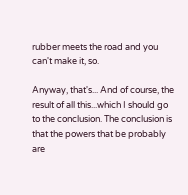rubber meets the road and you can't make it, so.

Anyway, that's... And of course, the result of all this...which I should go to the conclusion. The conclusion is that the powers that be probably are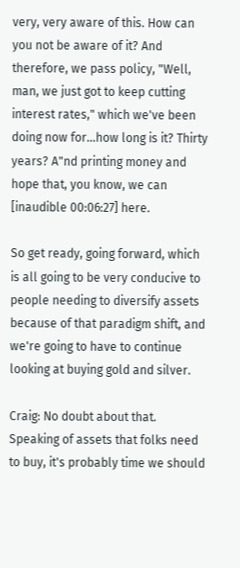very, very aware of this. How can you not be aware of it? And therefore, we pass policy, "Well, man, we just got to keep cutting interest rates," which we've been doing now for...how long is it? Thirty years? A"nd printing money and hope that, you know, we can [inaudible 00:06:27] here.

So get ready, going forward, which is all going to be very conducive to people needing to diversify assets because of that paradigm shift, and we're going to have to continue looking at buying gold and silver.

Craig: No doubt about that. Speaking of assets that folks need to buy, it's probably time we should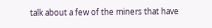talk about a few of the miners that have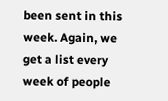been sent in this week. Again, we get a list every week of people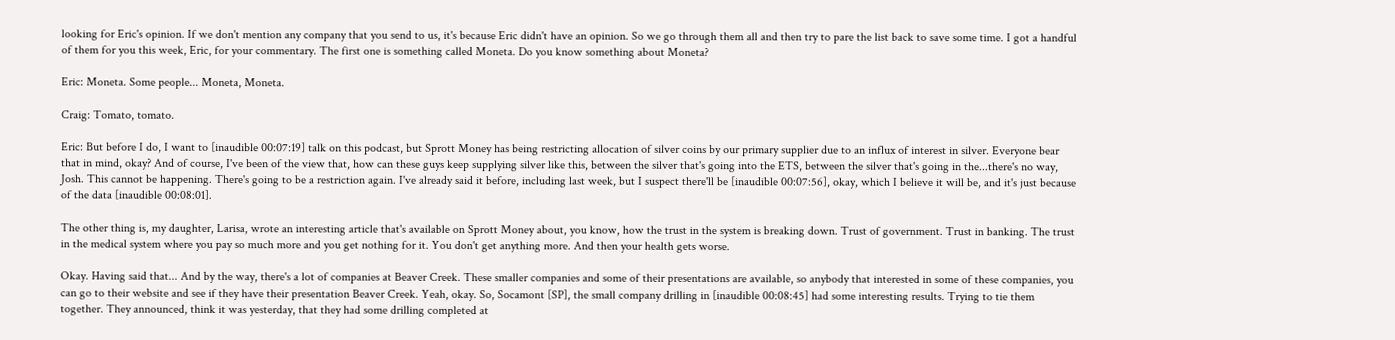looking for Eric's opinion. If we don't mention any company that you send to us, it's because Eric didn't have an opinion. So we go through them all and then try to pare the list back to save some time. I got a handful of them for you this week, Eric, for your commentary. The first one is something called Moneta. Do you know something about Moneta?

Eric: Moneta. Some people... Moneta, Moneta.

Craig: Tomato, tomato.

Eric: But before I do, I want to [inaudible 00:07:19] talk on this podcast, but Sprott Money has being restricting allocation of silver coins by our primary supplier due to an influx of interest in silver. Everyone bear that in mind, okay? And of course, I've been of the view that, how can these guys keep supplying silver like this, between the silver that's going into the ETS, between the silver that's going in the...there's no way, Josh. This cannot be happening. There's going to be a restriction again. I've already said it before, including last week, but I suspect there'll be [inaudible 00:07:56], okay, which I believe it will be, and it's just because of the data [inaudible 00:08:01].

The other thing is, my daughter, Larisa, wrote an interesting article that's available on Sprott Money about, you know, how the trust in the system is breaking down. Trust of government. Trust in banking. The trust in the medical system where you pay so much more and you get nothing for it. You don't get anything more. And then your health gets worse.

Okay. Having said that... And by the way, there's a lot of companies at Beaver Creek. These smaller companies and some of their presentations are available, so anybody that interested in some of these companies, you can go to their website and see if they have their presentation Beaver Creek. Yeah, okay. So, Socamont [SP], the small company drilling in [inaudible 00:08:45] had some interesting results. Trying to tie them together. They announced, think it was yesterday, that they had some drilling completed at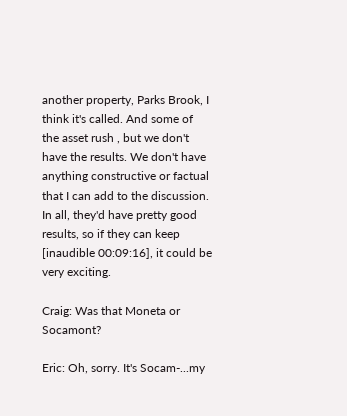another property, Parks Brook, I think it's called. And some of the asset rush , but we don't have the results. We don't have anything constructive or factual that I can add to the discussion. In all, they'd have pretty good results, so if they can keep [inaudible 00:09:16], it could be very exciting.

Craig: Was that Moneta or Socamont?

Eric: Oh, sorry. It's Socam-...my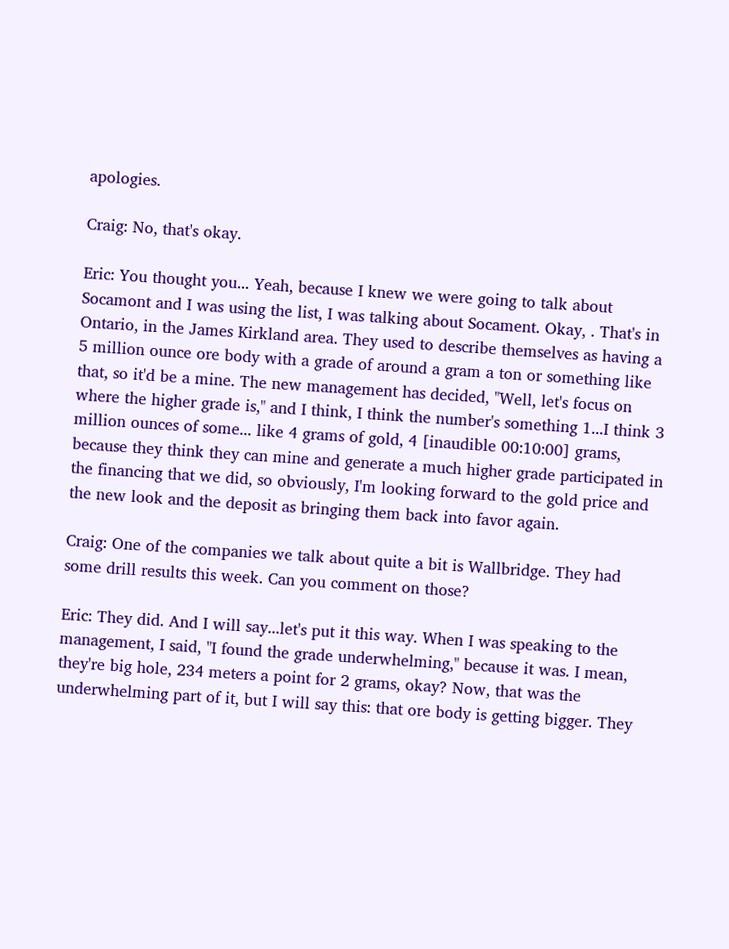apologies.

Craig: No, that's okay.

Eric: You thought you... Yeah, because I knew we were going to talk about Socamont and I was using the list, I was talking about Socament. Okay, . That's in Ontario, in the James Kirkland area. They used to describe themselves as having a 5 million ounce ore body with a grade of around a gram a ton or something like that, so it'd be a mine. The new management has decided, "Well, let's focus on where the higher grade is," and I think, I think the number's something 1...I think 3 million ounces of some... like 4 grams of gold, 4 [inaudible 00:10:00] grams, because they think they can mine and generate a much higher grade participated in the financing that we did, so obviously, I'm looking forward to the gold price and the new look and the deposit as bringing them back into favor again.

Craig: One of the companies we talk about quite a bit is Wallbridge. They had some drill results this week. Can you comment on those?

Eric: They did. And I will say...let's put it this way. When I was speaking to the management, I said, "I found the grade underwhelming," because it was. I mean, they're big hole, 234 meters a point for 2 grams, okay? Now, that was the underwhelming part of it, but I will say this: that ore body is getting bigger. They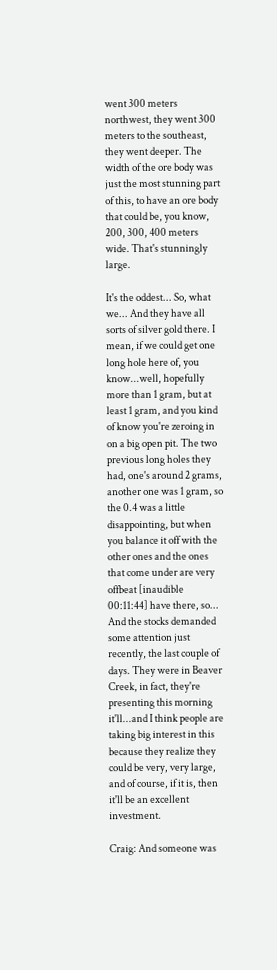went 300 meters northwest, they went 300 meters to the southeast, they went deeper. The width of the ore body was just the most stunning part of this, to have an ore body that could be, you know, 200, 300, 400 meters wide. That's stunningly large.

It's the oddest... So, what we... And they have all sorts of silver gold there. I mean, if we could get one long hole here of, you know...well, hopefully more than 1 gram, but at least 1 gram, and you kind of know you're zeroing in on a big open pit. The two previous long holes they had, one's around 2 grams, another one was 1 gram, so the 0.4 was a little disappointing, but when you balance it off with the other ones and the ones that come under are very offbeat [inaudible 00:11:44] have there, so... And the stocks demanded some attention just recently, the last couple of days. They were in Beaver Creek, in fact, they're presenting this morning it'll...and I think people are taking big interest in this because they realize they could be very, very large, and of course, if it is, then it'll be an excellent investment.

Craig: And someone was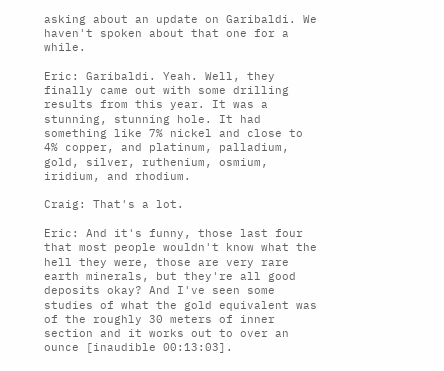asking about an update on Garibaldi. We haven't spoken about that one for a while.

Eric: Garibaldi. Yeah. Well, they finally came out with some drilling results from this year. It was a stunning, stunning hole. It had something like 7% nickel and close to 4% copper, and platinum, palladium, gold, silver, ruthenium, osmium, iridium, and rhodium.

Craig: That's a lot.

Eric: And it's funny, those last four that most people wouldn't know what the hell they were, those are very rare earth minerals, but they're all good deposits okay? And I've seen some studies of what the gold equivalent was of the roughly 30 meters of inner section and it works out to over an ounce [inaudible 00:13:03].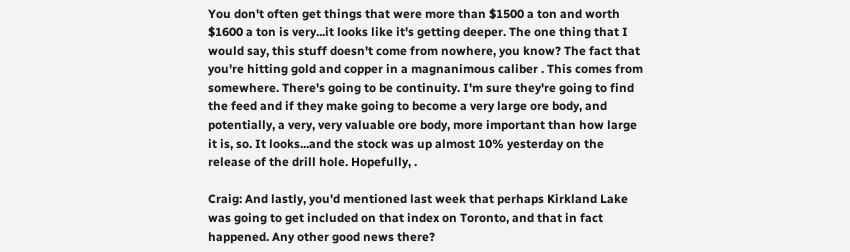You don't often get things that were more than $1500 a ton and worth $1600 a ton is very...it looks like it's getting deeper. The one thing that I would say, this stuff doesn't come from nowhere, you know? The fact that you're hitting gold and copper in a magnanimous caliber . This comes from somewhere. There's going to be continuity. I'm sure they're going to find the feed and if they make going to become a very large ore body, and potentially, a very, very valuable ore body, more important than how large it is, so. It looks...and the stock was up almost 10% yesterday on the release of the drill hole. Hopefully, .

Craig: And lastly, you'd mentioned last week that perhaps Kirkland Lake was going to get included on that index on Toronto, and that in fact happened. Any other good news there?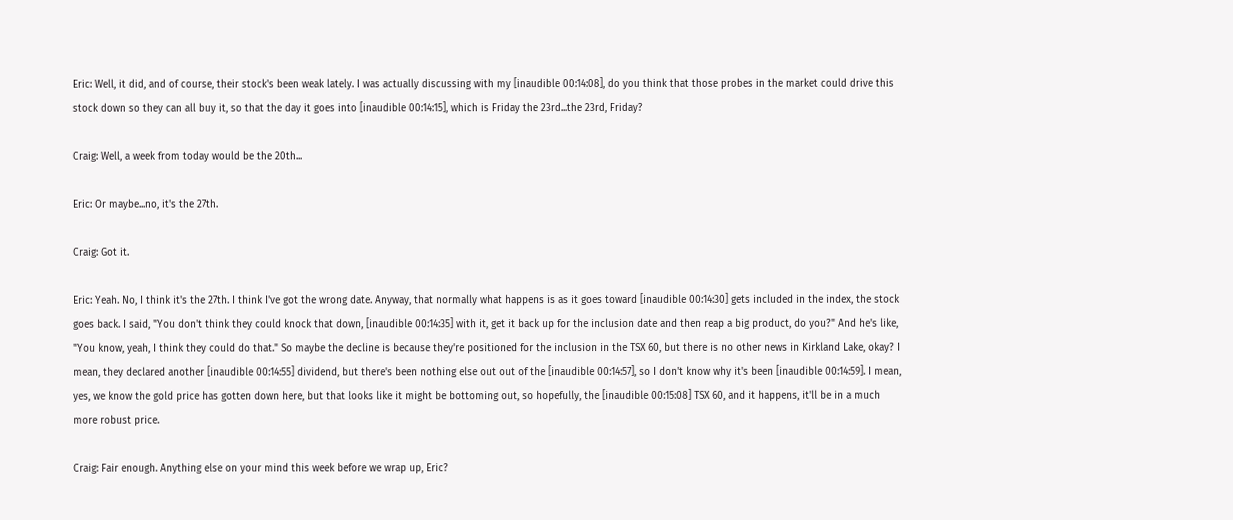Eric: Well, it did, and of course, their stock's been weak lately. I was actually discussing with my [inaudible 00:14:08], do you think that those probes in the market could drive this stock down so they can all buy it, so that the day it goes into [inaudible 00:14:15], which is Friday the 23rd...the 23rd, Friday?

Craig: Well, a week from today would be the 20th...

Eric: Or maybe...no, it's the 27th.

Craig: Got it.

Eric: Yeah. No, I think it's the 27th. I think I've got the wrong date. Anyway, that normally what happens is as it goes toward [inaudible 00:14:30] gets included in the index, the stock goes back. I said, "You don't think they could knock that down, [inaudible 00:14:35] with it, get it back up for the inclusion date and then reap a big product, do you?" And he's like, "You know, yeah, I think they could do that." So maybe the decline is because they're positioned for the inclusion in the TSX 60, but there is no other news in Kirkland Lake, okay? I mean, they declared another [inaudible 00:14:55] dividend, but there's been nothing else out out of the [inaudible 00:14:57], so I don't know why it's been [inaudible 00:14:59]. I mean, yes, we know the gold price has gotten down here, but that looks like it might be bottoming out, so hopefully, the [inaudible 00:15:08] TSX 60, and it happens, it'll be in a much more robust price.

Craig: Fair enough. Anything else on your mind this week before we wrap up, Eric?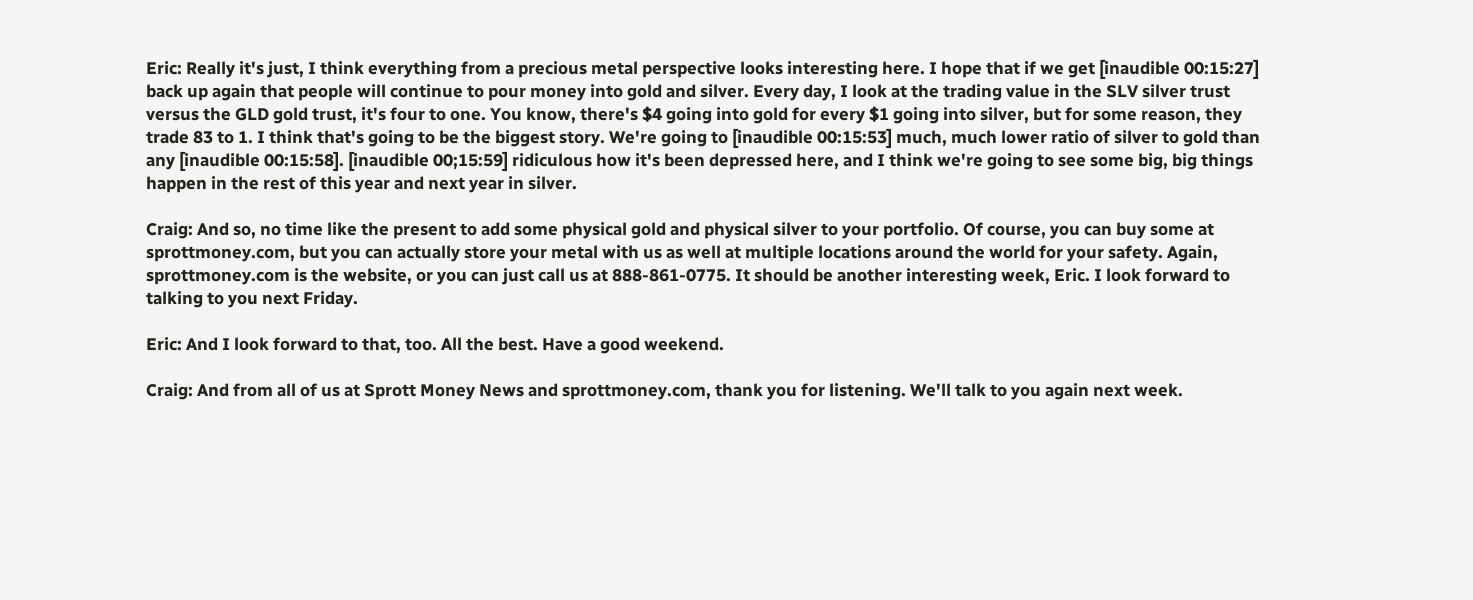Eric: Really it's just, I think everything from a precious metal perspective looks interesting here. I hope that if we get [inaudible 00:15:27] back up again that people will continue to pour money into gold and silver. Every day, I look at the trading value in the SLV silver trust versus the GLD gold trust, it's four to one. You know, there's $4 going into gold for every $1 going into silver, but for some reason, they trade 83 to 1. I think that's going to be the biggest story. We're going to [inaudible 00:15:53] much, much lower ratio of silver to gold than any [inaudible 00:15:58]. [inaudible 00;15:59] ridiculous how it's been depressed here, and I think we're going to see some big, big things happen in the rest of this year and next year in silver.

Craig: And so, no time like the present to add some physical gold and physical silver to your portfolio. Of course, you can buy some at sprottmoney.com, but you can actually store your metal with us as well at multiple locations around the world for your safety. Again, sprottmoney.com is the website, or you can just call us at 888-861-0775. It should be another interesting week, Eric. I look forward to talking to you next Friday.

Eric: And I look forward to that, too. All the best. Have a good weekend.

Craig: And from all of us at Sprott Money News and sprottmoney.com, thank you for listening. We'll talk to you again next week.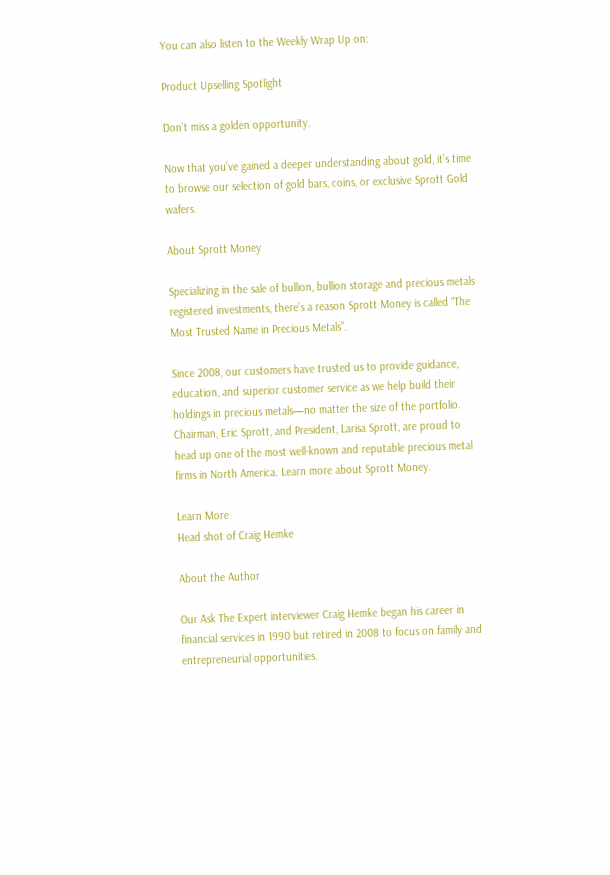You can also listen to the Weekly Wrap Up on:

Product Upselling Spotlight

Don’t miss a golden opportunity.

Now that you’ve gained a deeper understanding about gold, it’s time to browse our selection of gold bars, coins, or exclusive Sprott Gold wafers.

About Sprott Money

Specializing in the sale of bullion, bullion storage and precious metals registered investments, there’s a reason Sprott Money is called “The Most Trusted Name in Precious Metals”.

Since 2008, our customers have trusted us to provide guidance, education, and superior customer service as we help build their holdings in precious metals—no matter the size of the portfolio. Chairman, Eric Sprott, and President, Larisa Sprott, are proud to head up one of the most well-known and reputable precious metal firms in North America. Learn more about Sprott Money.

Learn More
Head shot of Craig Hemke

About the Author

Our Ask The Expert interviewer Craig Hemke began his career in financial services in 1990 but retired in 2008 to focus on family and entrepreneurial opportunities.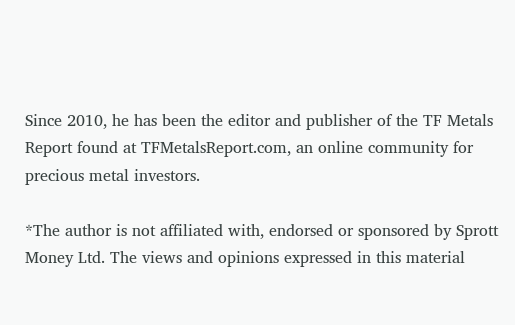Since 2010, he has been the editor and publisher of the TF Metals Report found at TFMetalsReport.com, an online community for precious metal investors.

*The author is not affiliated with, endorsed or sponsored by Sprott Money Ltd. The views and opinions expressed in this material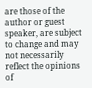are those of the author or guest speaker, are subject to change and may not necessarily reflect the opinions of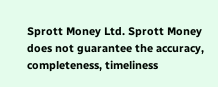Sprott Money Ltd. Sprott Money does not guarantee the accuracy, completeness, timeliness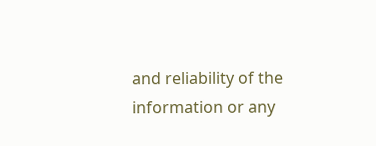and reliability of the information or any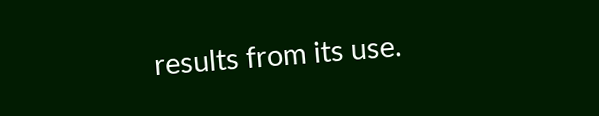results from its use.